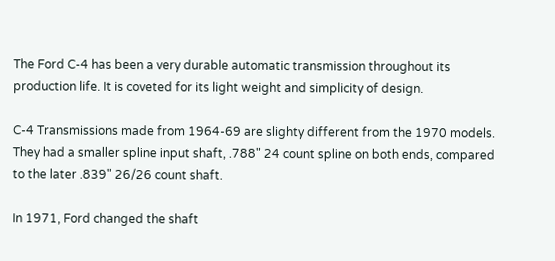The Ford C-4 has been a very durable automatic transmission throughout its production life. It is coveted for its light weight and simplicity of design.

C-4 Transmissions made from 1964-69 are slighty different from the 1970 models. They had a smaller spline input shaft, .788" 24 count spline on both ends, compared to the later .839" 26/26 count shaft.

In 1971, Ford changed the shaft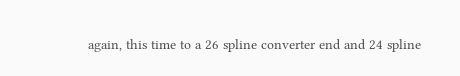again, this time to a 26 spline converter end and 24 spline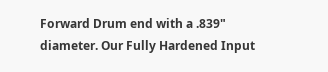Forward Drum end with a .839" diameter. Our Fully Hardened Input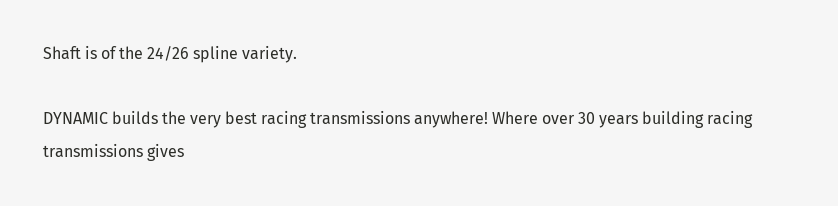Shaft is of the 24/26 spline variety.

DYNAMIC builds the very best racing transmissions anywhere! Where over 30 years building racing transmissions gives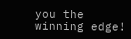you the winning edge!